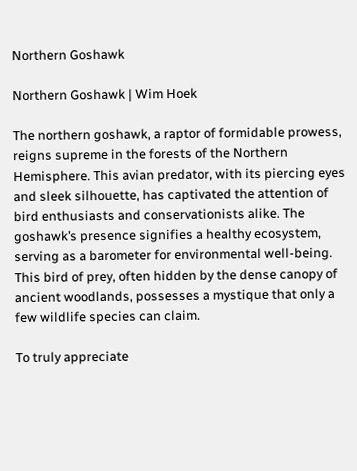Northern Goshawk

Northern Goshawk | Wim Hoek

The northern goshawk, a raptor of formidable prowess, reigns supreme in the forests of the Northern Hemisphere. This avian predator, with its piercing eyes and sleek silhouette, has captivated the attention of bird enthusiasts and conservationists alike. The goshawk’s presence signifies a healthy ecosystem, serving as a barometer for environmental well-being. This bird of prey, often hidden by the dense canopy of ancient woodlands, possesses a mystique that only a few wildlife species can claim.

To truly appreciate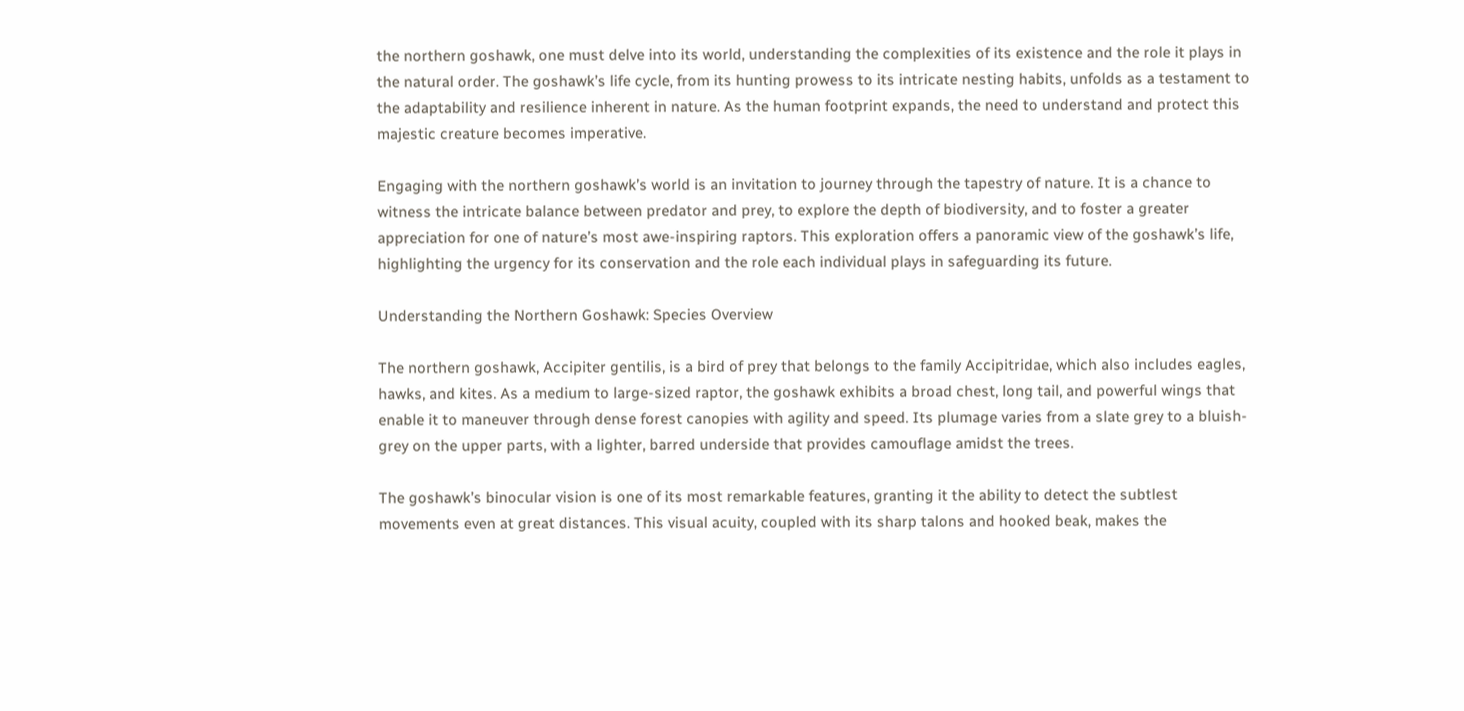the northern goshawk, one must delve into its world, understanding the complexities of its existence and the role it plays in the natural order. The goshawk’s life cycle, from its hunting prowess to its intricate nesting habits, unfolds as a testament to the adaptability and resilience inherent in nature. As the human footprint expands, the need to understand and protect this majestic creature becomes imperative.

Engaging with the northern goshawk’s world is an invitation to journey through the tapestry of nature. It is a chance to witness the intricate balance between predator and prey, to explore the depth of biodiversity, and to foster a greater appreciation for one of nature’s most awe-inspiring raptors. This exploration offers a panoramic view of the goshawk’s life, highlighting the urgency for its conservation and the role each individual plays in safeguarding its future.

Understanding the Northern Goshawk: Species Overview

The northern goshawk, Accipiter gentilis, is a bird of prey that belongs to the family Accipitridae, which also includes eagles, hawks, and kites. As a medium to large-sized raptor, the goshawk exhibits a broad chest, long tail, and powerful wings that enable it to maneuver through dense forest canopies with agility and speed. Its plumage varies from a slate grey to a bluish-grey on the upper parts, with a lighter, barred underside that provides camouflage amidst the trees.

The goshawk’s binocular vision is one of its most remarkable features, granting it the ability to detect the subtlest movements even at great distances. This visual acuity, coupled with its sharp talons and hooked beak, makes the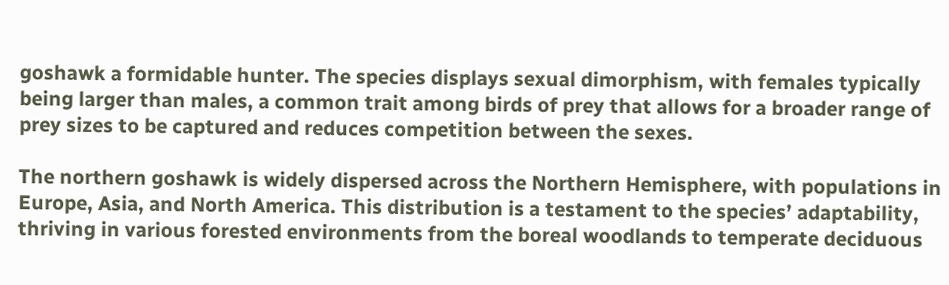goshawk a formidable hunter. The species displays sexual dimorphism, with females typically being larger than males, a common trait among birds of prey that allows for a broader range of prey sizes to be captured and reduces competition between the sexes.

The northern goshawk is widely dispersed across the Northern Hemisphere, with populations in Europe, Asia, and North America. This distribution is a testament to the species’ adaptability, thriving in various forested environments from the boreal woodlands to temperate deciduous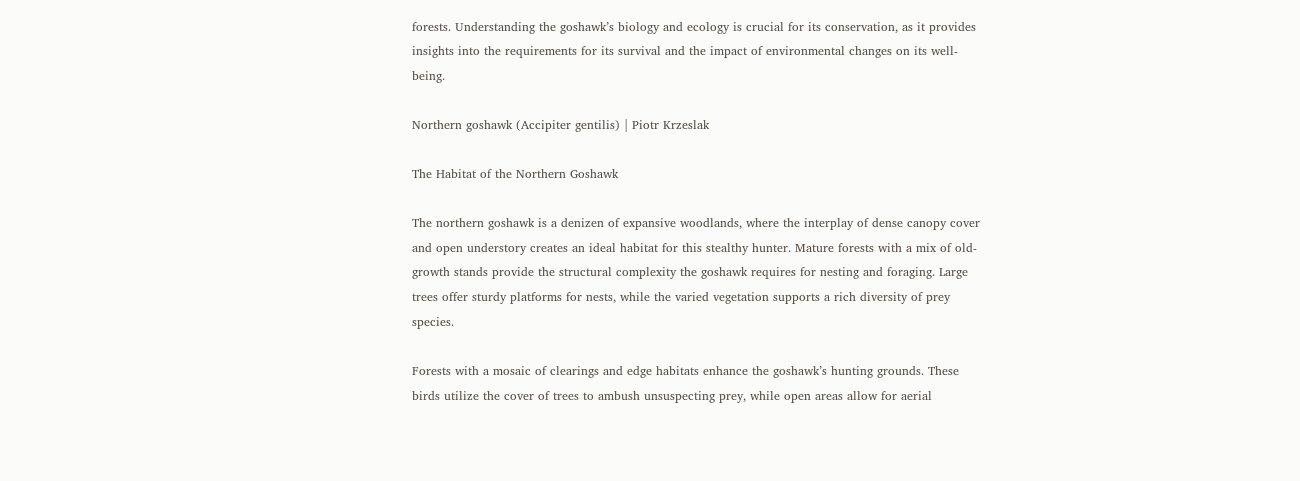forests. Understanding the goshawk’s biology and ecology is crucial for its conservation, as it provides insights into the requirements for its survival and the impact of environmental changes on its well-being.

Northern goshawk (Accipiter gentilis) | Piotr Krzeslak

The Habitat of the Northern Goshawk

The northern goshawk is a denizen of expansive woodlands, where the interplay of dense canopy cover and open understory creates an ideal habitat for this stealthy hunter. Mature forests with a mix of old-growth stands provide the structural complexity the goshawk requires for nesting and foraging. Large trees offer sturdy platforms for nests, while the varied vegetation supports a rich diversity of prey species.

Forests with a mosaic of clearings and edge habitats enhance the goshawk’s hunting grounds. These birds utilize the cover of trees to ambush unsuspecting prey, while open areas allow for aerial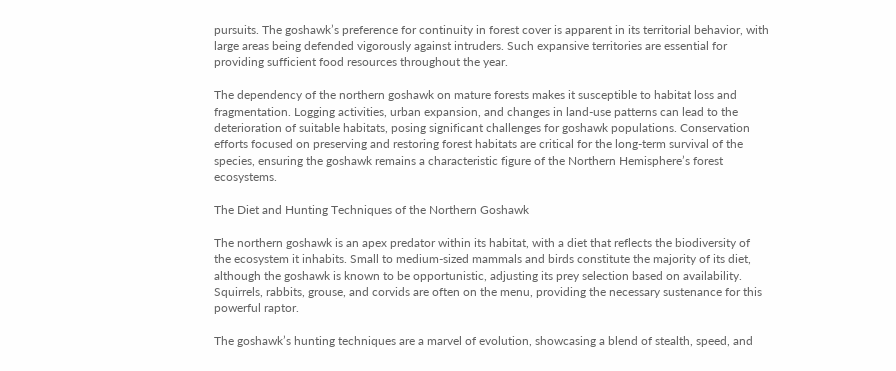pursuits. The goshawk’s preference for continuity in forest cover is apparent in its territorial behavior, with large areas being defended vigorously against intruders. Such expansive territories are essential for providing sufficient food resources throughout the year.

The dependency of the northern goshawk on mature forests makes it susceptible to habitat loss and fragmentation. Logging activities, urban expansion, and changes in land-use patterns can lead to the deterioration of suitable habitats, posing significant challenges for goshawk populations. Conservation efforts focused on preserving and restoring forest habitats are critical for the long-term survival of the species, ensuring the goshawk remains a characteristic figure of the Northern Hemisphere’s forest ecosystems.

The Diet and Hunting Techniques of the Northern Goshawk

The northern goshawk is an apex predator within its habitat, with a diet that reflects the biodiversity of the ecosystem it inhabits. Small to medium-sized mammals and birds constitute the majority of its diet, although the goshawk is known to be opportunistic, adjusting its prey selection based on availability. Squirrels, rabbits, grouse, and corvids are often on the menu, providing the necessary sustenance for this powerful raptor.

The goshawk’s hunting techniques are a marvel of evolution, showcasing a blend of stealth, speed, and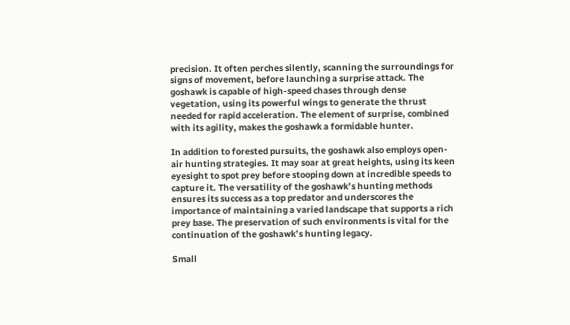precision. It often perches silently, scanning the surroundings for signs of movement, before launching a surprise attack. The goshawk is capable of high-speed chases through dense vegetation, using its powerful wings to generate the thrust needed for rapid acceleration. The element of surprise, combined with its agility, makes the goshawk a formidable hunter.

In addition to forested pursuits, the goshawk also employs open-air hunting strategies. It may soar at great heights, using its keen eyesight to spot prey before stooping down at incredible speeds to capture it. The versatility of the goshawk’s hunting methods ensures its success as a top predator and underscores the importance of maintaining a varied landscape that supports a rich prey base. The preservation of such environments is vital for the continuation of the goshawk’s hunting legacy.

Small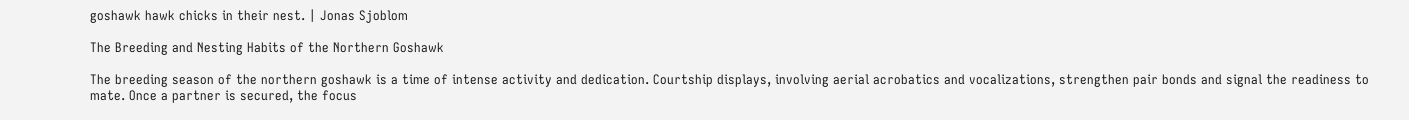goshawk hawk chicks in their nest. | Jonas Sjoblom

The Breeding and Nesting Habits of the Northern Goshawk

The breeding season of the northern goshawk is a time of intense activity and dedication. Courtship displays, involving aerial acrobatics and vocalizations, strengthen pair bonds and signal the readiness to mate. Once a partner is secured, the focus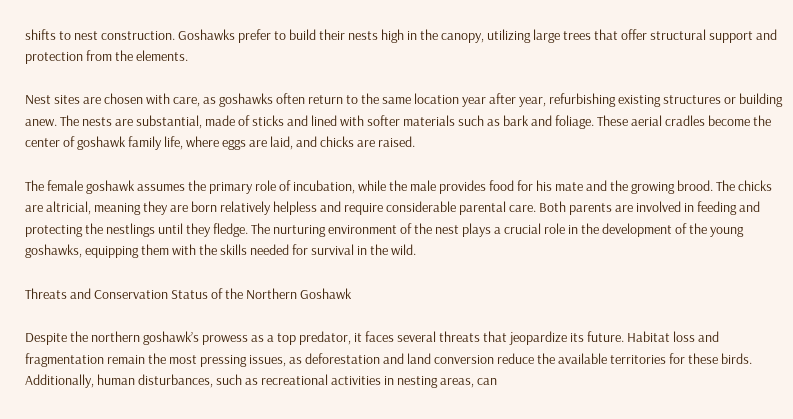shifts to nest construction. Goshawks prefer to build their nests high in the canopy, utilizing large trees that offer structural support and protection from the elements.

Nest sites are chosen with care, as goshawks often return to the same location year after year, refurbishing existing structures or building anew. The nests are substantial, made of sticks and lined with softer materials such as bark and foliage. These aerial cradles become the center of goshawk family life, where eggs are laid, and chicks are raised.

The female goshawk assumes the primary role of incubation, while the male provides food for his mate and the growing brood. The chicks are altricial, meaning they are born relatively helpless and require considerable parental care. Both parents are involved in feeding and protecting the nestlings until they fledge. The nurturing environment of the nest plays a crucial role in the development of the young goshawks, equipping them with the skills needed for survival in the wild.

Threats and Conservation Status of the Northern Goshawk

Despite the northern goshawk’s prowess as a top predator, it faces several threats that jeopardize its future. Habitat loss and fragmentation remain the most pressing issues, as deforestation and land conversion reduce the available territories for these birds. Additionally, human disturbances, such as recreational activities in nesting areas, can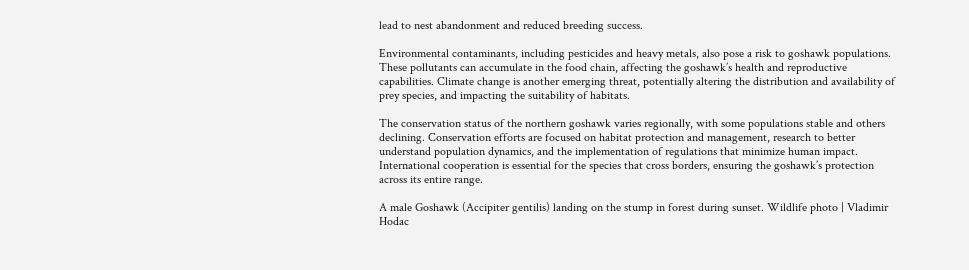lead to nest abandonment and reduced breeding success.

Environmental contaminants, including pesticides and heavy metals, also pose a risk to goshawk populations. These pollutants can accumulate in the food chain, affecting the goshawk’s health and reproductive capabilities. Climate change is another emerging threat, potentially altering the distribution and availability of prey species, and impacting the suitability of habitats.

The conservation status of the northern goshawk varies regionally, with some populations stable and others declining. Conservation efforts are focused on habitat protection and management, research to better understand population dynamics, and the implementation of regulations that minimize human impact. International cooperation is essential for the species that cross borders, ensuring the goshawk’s protection across its entire range.

A male Goshawk (Accipiter gentilis) landing on the stump in forest during sunset. Wildlife photo | Vladimir Hodac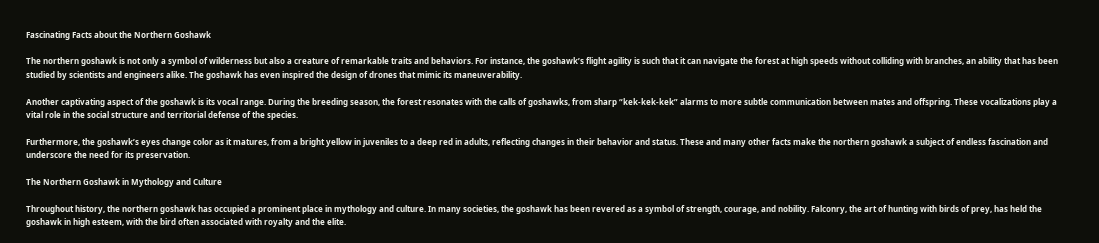Fascinating Facts about the Northern Goshawk

The northern goshawk is not only a symbol of wilderness but also a creature of remarkable traits and behaviors. For instance, the goshawk’s flight agility is such that it can navigate the forest at high speeds without colliding with branches, an ability that has been studied by scientists and engineers alike. The goshawk has even inspired the design of drones that mimic its maneuverability.

Another captivating aspect of the goshawk is its vocal range. During the breeding season, the forest resonates with the calls of goshawks, from sharp “kek-kek-kek” alarms to more subtle communication between mates and offspring. These vocalizations play a vital role in the social structure and territorial defense of the species.

Furthermore, the goshawk’s eyes change color as it matures, from a bright yellow in juveniles to a deep red in adults, reflecting changes in their behavior and status. These and many other facts make the northern goshawk a subject of endless fascination and underscore the need for its preservation.

The Northern Goshawk in Mythology and Culture

Throughout history, the northern goshawk has occupied a prominent place in mythology and culture. In many societies, the goshawk has been revered as a symbol of strength, courage, and nobility. Falconry, the art of hunting with birds of prey, has held the goshawk in high esteem, with the bird often associated with royalty and the elite.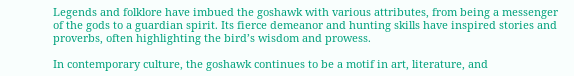Legends and folklore have imbued the goshawk with various attributes, from being a messenger of the gods to a guardian spirit. Its fierce demeanor and hunting skills have inspired stories and proverbs, often highlighting the bird’s wisdom and prowess.

In contemporary culture, the goshawk continues to be a motif in art, literature, and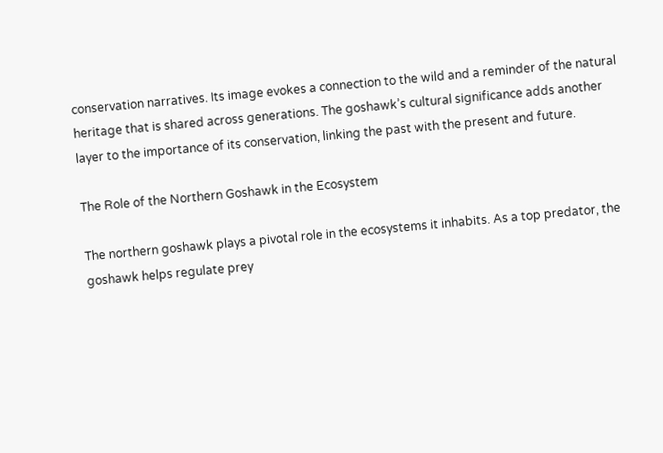conservation narratives. Its image evokes a connection to the wild and a reminder of the natural heritage that is shared across generations. The goshawk’s cultural significance adds another layer to the importance of its conservation, linking the past with the present and future.

The Role of the Northern Goshawk in the Ecosystem

The northern goshawk plays a pivotal role in the ecosystems it inhabits. As a top predator, the goshawk helps regulate prey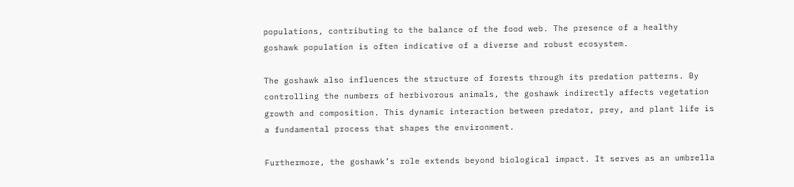populations, contributing to the balance of the food web. The presence of a healthy goshawk population is often indicative of a diverse and robust ecosystem.

The goshawk also influences the structure of forests through its predation patterns. By controlling the numbers of herbivorous animals, the goshawk indirectly affects vegetation growth and composition. This dynamic interaction between predator, prey, and plant life is a fundamental process that shapes the environment.

Furthermore, the goshawk’s role extends beyond biological impact. It serves as an umbrella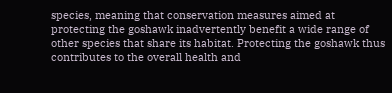species, meaning that conservation measures aimed at protecting the goshawk inadvertently benefit a wide range of other species that share its habitat. Protecting the goshawk thus contributes to the overall health and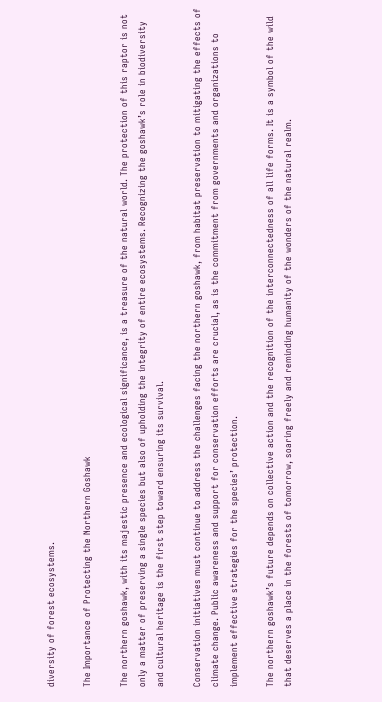diversity of forest ecosystems.

The Importance of Protecting the Northern Goshawk

The northern goshawk, with its majestic presence and ecological significance, is a treasure of the natural world. The protection of this raptor is not only a matter of preserving a single species but also of upholding the integrity of entire ecosystems. Recognizing the goshawk’s role in biodiversity and cultural heritage is the first step toward ensuring its survival.

Conservation initiatives must continue to address the challenges facing the northern goshawk, from habitat preservation to mitigating the effects of climate change. Public awareness and support for conservation efforts are crucial, as is the commitment from governments and organizations to implement effective strategies for the species’ protection.

The northern goshawk’s future depends on collective action and the recognition of the interconnectedness of all life forms. It is a symbol of the wild that deserves a place in the forests of tomorrow, soaring freely and reminding humanity of the wonders of the natural realm.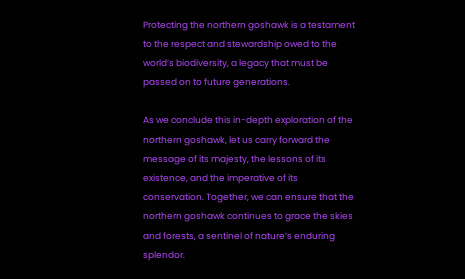Protecting the northern goshawk is a testament to the respect and stewardship owed to the world’s biodiversity, a legacy that must be passed on to future generations.

As we conclude this in-depth exploration of the northern goshawk, let us carry forward the message of its majesty, the lessons of its existence, and the imperative of its conservation. Together, we can ensure that the northern goshawk continues to grace the skies and forests, a sentinel of nature’s enduring splendor.